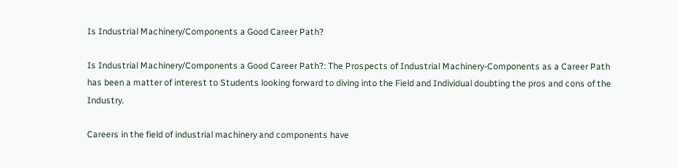Is Industrial Machinery/Components a Good Career Path?

Is Industrial Machinery/Components a Good Career Path?: The Prospects of Industrial Machinery-Components as a Career Path has been a matter of interest to Students looking forward to diving into the Field and Individual doubting the pros and cons of the Industry.

Careers in the field of industrial machinery and components have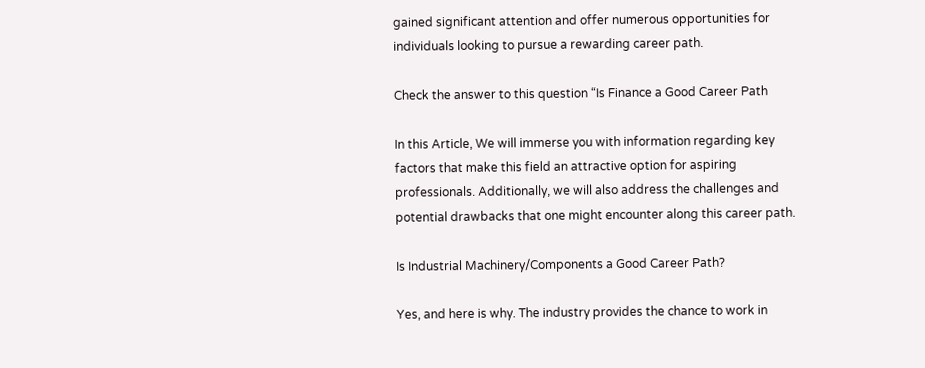gained significant attention and offer numerous opportunities for individuals looking to pursue a rewarding career path.

Check the answer to this question “Is Finance a Good Career Path

In this Article, We will immerse you with information regarding key factors that make this field an attractive option for aspiring professionals. Additionally, we will also address the challenges and potential drawbacks that one might encounter along this career path.

Is Industrial Machinery/Components a Good Career Path?

Yes, and here is why. The industry provides the chance to work in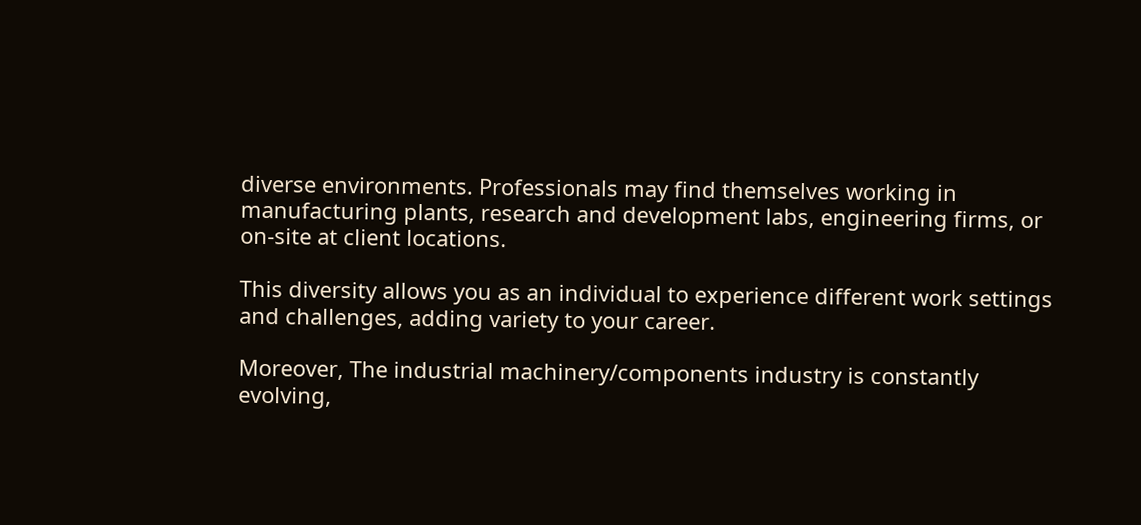diverse environments. Professionals may find themselves working in manufacturing plants, research and development labs, engineering firms, or on-site at client locations.

This diversity allows you as an individual to experience different work settings and challenges, adding variety to your career.

Moreover, The industrial machinery/components industry is constantly evolving,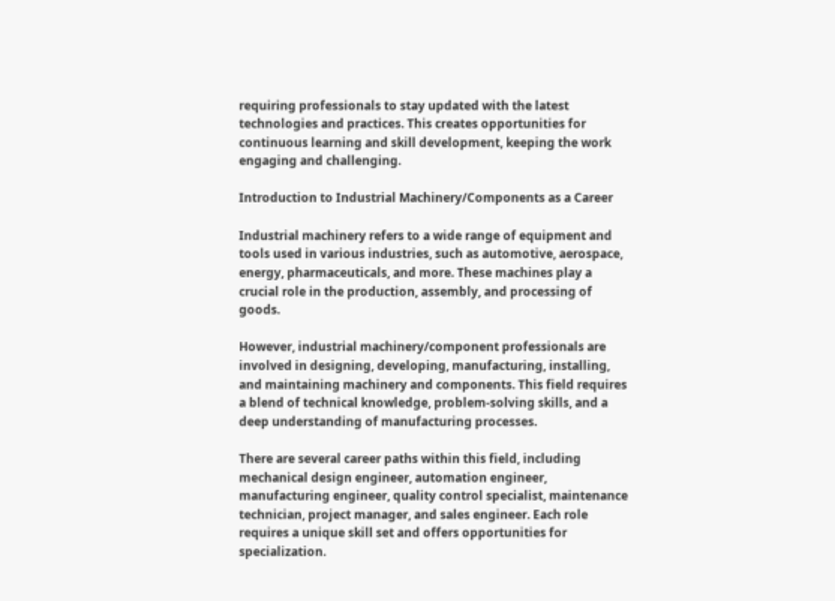requiring professionals to stay updated with the latest technologies and practices. This creates opportunities for continuous learning and skill development, keeping the work engaging and challenging.

Introduction to Industrial Machinery/Components as a Career

Industrial machinery refers to a wide range of equipment and tools used in various industries, such as automotive, aerospace, energy, pharmaceuticals, and more. These machines play a crucial role in the production, assembly, and processing of goods.

However, industrial machinery/component professionals are involved in designing, developing, manufacturing, installing, and maintaining machinery and components. This field requires a blend of technical knowledge, problem-solving skills, and a deep understanding of manufacturing processes.

There are several career paths within this field, including mechanical design engineer, automation engineer, manufacturing engineer, quality control specialist, maintenance technician, project manager, and sales engineer. Each role requires a unique skill set and offers opportunities for specialization.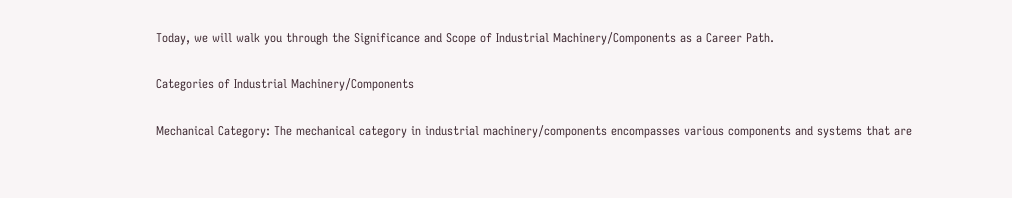Today, we will walk you through the Significance and Scope of Industrial Machinery/Components as a Career Path.

Categories of Industrial Machinery/Components

Mechanical Category: The mechanical category in industrial machinery/components encompasses various components and systems that are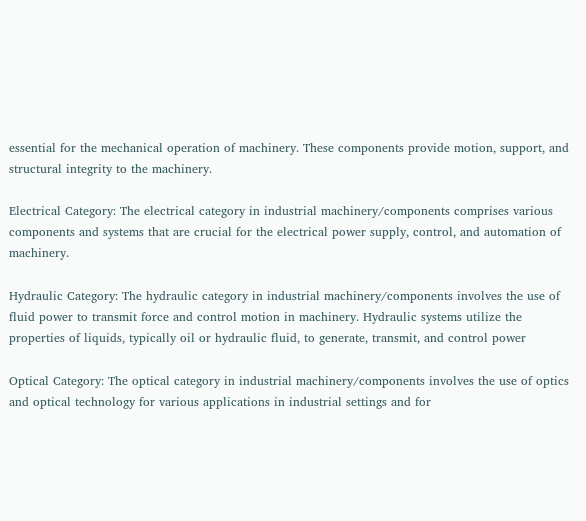essential for the mechanical operation of machinery. These components provide motion, support, and structural integrity to the machinery.

Electrical Category: The electrical category in industrial machinery/components comprises various components and systems that are crucial for the electrical power supply, control, and automation of machinery.

Hydraulic Category: The hydraulic category in industrial machinery/components involves the use of fluid power to transmit force and control motion in machinery. Hydraulic systems utilize the properties of liquids, typically oil or hydraulic fluid, to generate, transmit, and control power

Optical Category: The optical category in industrial machinery/components involves the use of optics and optical technology for various applications in industrial settings and for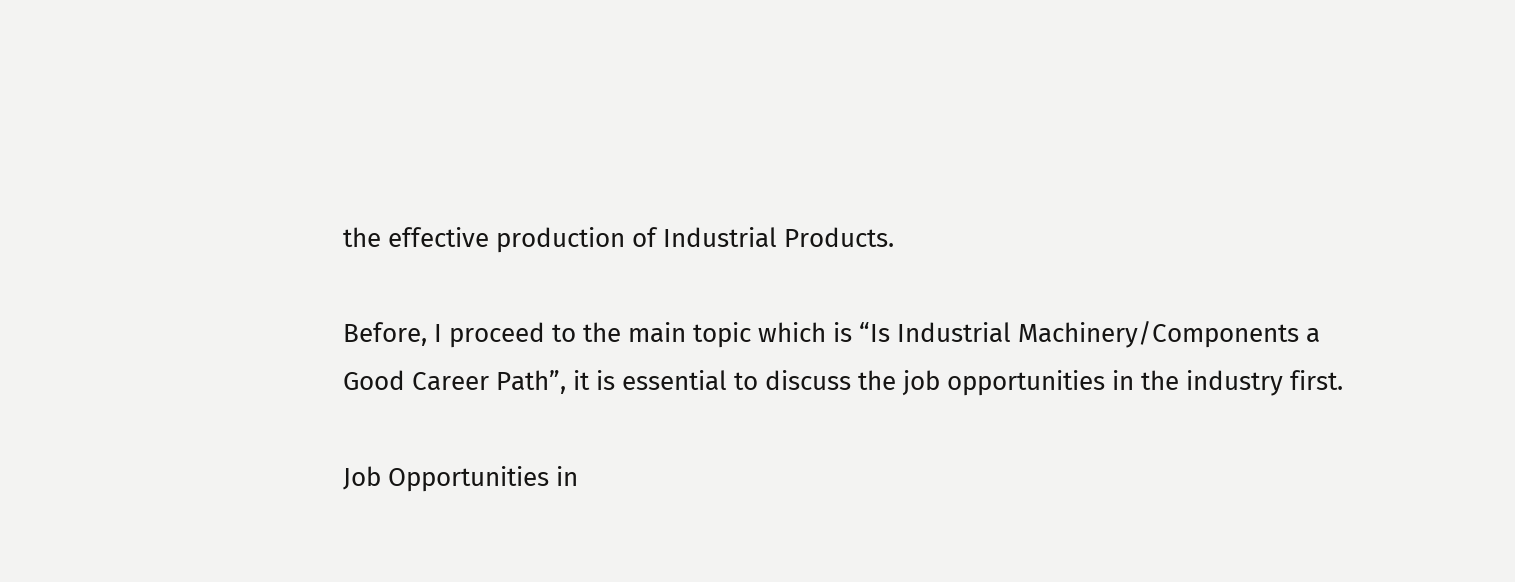the effective production of Industrial Products.

Before, I proceed to the main topic which is “Is Industrial Machinery/Components a Good Career Path”, it is essential to discuss the job opportunities in the industry first.

Job Opportunities in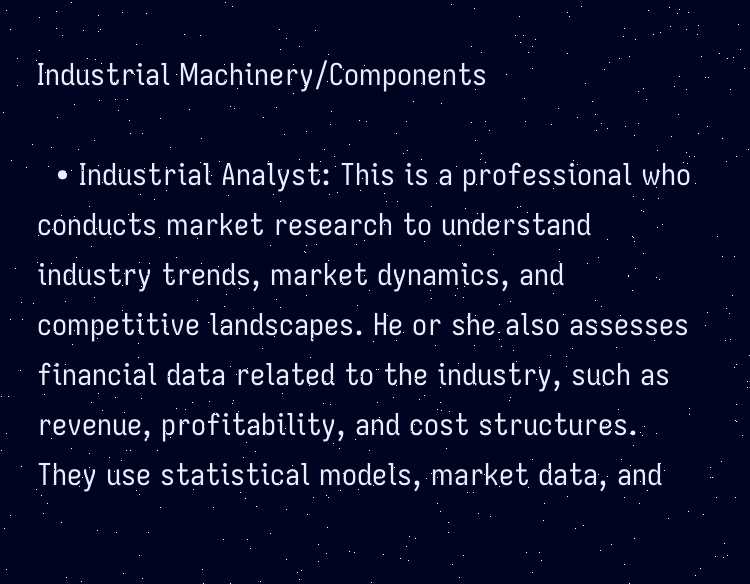Industrial Machinery/Components

  • Industrial Analyst: This is a professional who conducts market research to understand industry trends, market dynamics, and competitive landscapes. He or she also assesses financial data related to the industry, such as revenue, profitability, and cost structures. They use statistical models, market data, and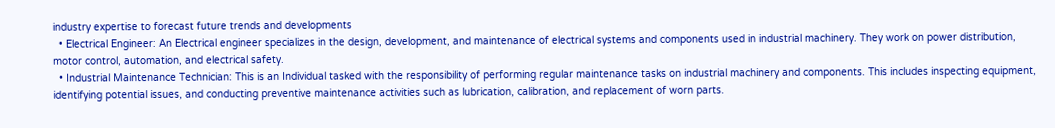industry expertise to forecast future trends and developments
  • Electrical Engineer: An Electrical engineer specializes in the design, development, and maintenance of electrical systems and components used in industrial machinery. They work on power distribution, motor control, automation, and electrical safety.
  • Industrial Maintenance Technician: This is an Individual tasked with the responsibility of performing regular maintenance tasks on industrial machinery and components. This includes inspecting equipment, identifying potential issues, and conducting preventive maintenance activities such as lubrication, calibration, and replacement of worn parts.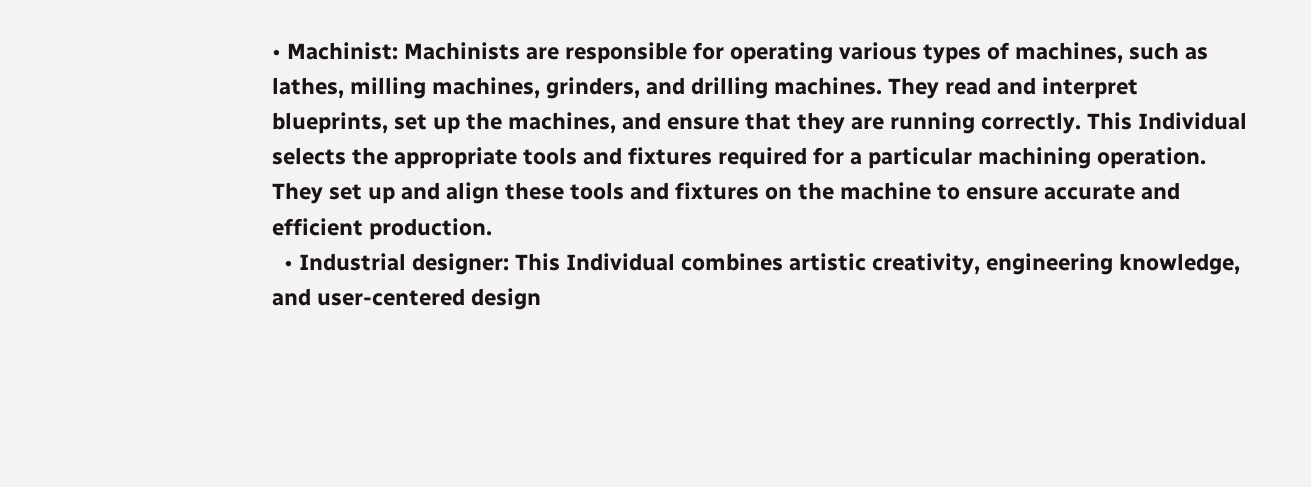• Machinist: Machinists are responsible for operating various types of machines, such as lathes, milling machines, grinders, and drilling machines. They read and interpret blueprints, set up the machines, and ensure that they are running correctly. This Individual selects the appropriate tools and fixtures required for a particular machining operation. They set up and align these tools and fixtures on the machine to ensure accurate and efficient production.
  • Industrial designer: This Individual combines artistic creativity, engineering knowledge, and user-centered design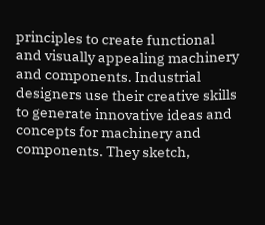principles to create functional and visually appealing machinery and components. Industrial designers use their creative skills to generate innovative ideas and concepts for machinery and components. They sketch,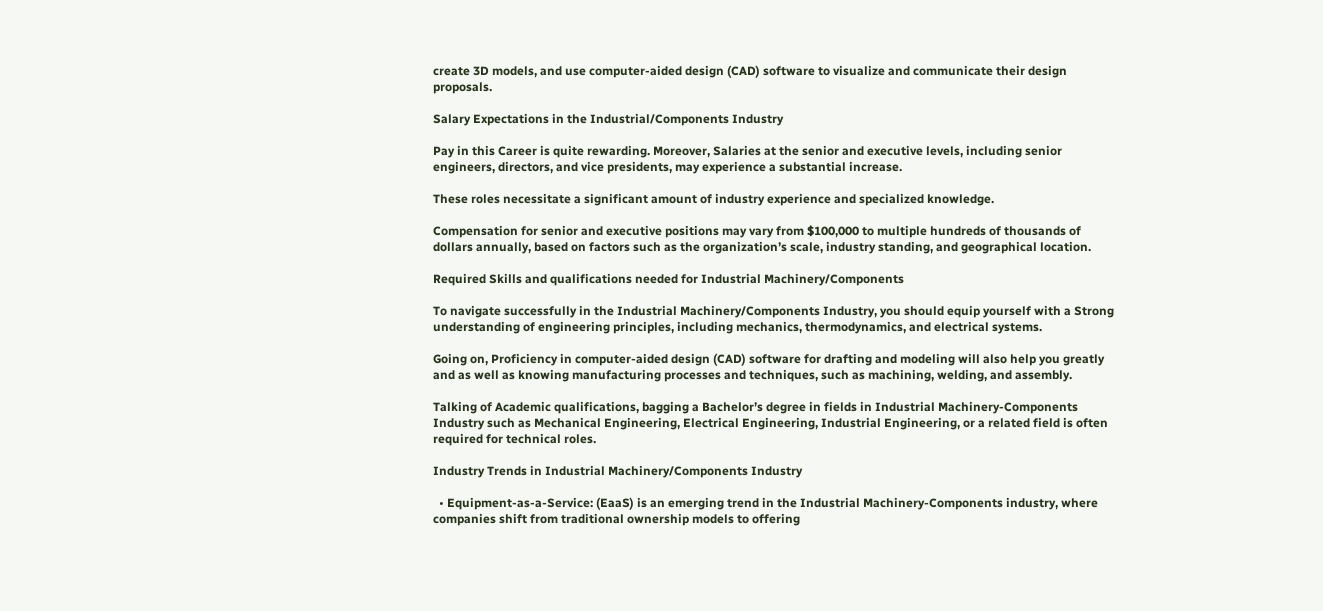create 3D models, and use computer-aided design (CAD) software to visualize and communicate their design proposals.

Salary Expectations in the Industrial/Components Industry

Pay in this Career is quite rewarding. Moreover, Salaries at the senior and executive levels, including senior engineers, directors, and vice presidents, may experience a substantial increase.

These roles necessitate a significant amount of industry experience and specialized knowledge.

Compensation for senior and executive positions may vary from $100,000 to multiple hundreds of thousands of dollars annually, based on factors such as the organization’s scale, industry standing, and geographical location.

Required Skills and qualifications needed for Industrial Machinery/Components

To navigate successfully in the Industrial Machinery/Components Industry, you should equip yourself with a Strong understanding of engineering principles, including mechanics, thermodynamics, and electrical systems.

Going on, Proficiency in computer-aided design (CAD) software for drafting and modeling will also help you greatly and as well as knowing manufacturing processes and techniques, such as machining, welding, and assembly.

Talking of Academic qualifications, bagging a Bachelor’s degree in fields in Industrial Machinery-Components Industry such as Mechanical Engineering, Electrical Engineering, Industrial Engineering, or a related field is often required for technical roles.

Industry Trends in Industrial Machinery/Components Industry

  • Equipment-as-a-Service: (EaaS) is an emerging trend in the Industrial Machinery-Components industry, where companies shift from traditional ownership models to offering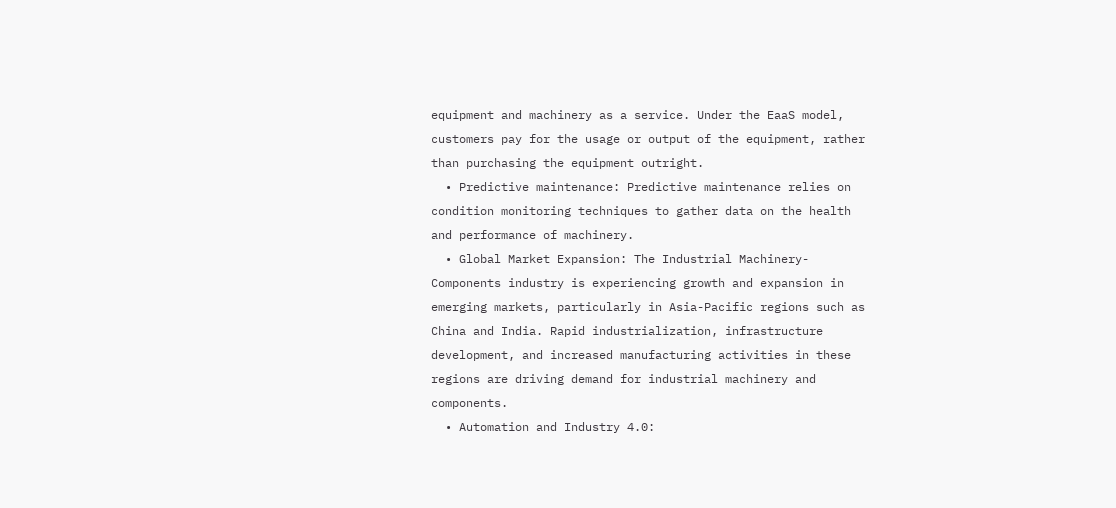equipment and machinery as a service. Under the EaaS model, customers pay for the usage or output of the equipment, rather than purchasing the equipment outright.
  • Predictive maintenance: Predictive maintenance relies on condition monitoring techniques to gather data on the health and performance of machinery.
  • Global Market Expansion: The Industrial Machinery-Components industry is experiencing growth and expansion in emerging markets, particularly in Asia-Pacific regions such as China and India. Rapid industrialization, infrastructure development, and increased manufacturing activities in these regions are driving demand for industrial machinery and components.
  • Automation and Industry 4.0: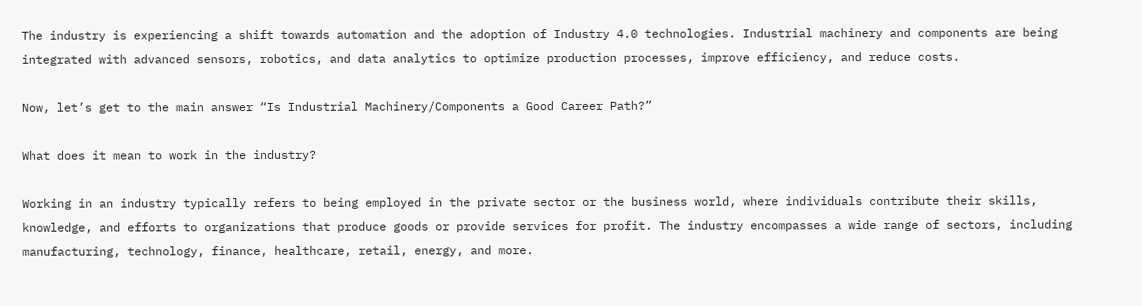The industry is experiencing a shift towards automation and the adoption of Industry 4.0 technologies. Industrial machinery and components are being integrated with advanced sensors, robotics, and data analytics to optimize production processes, improve efficiency, and reduce costs.

Now, let’s get to the main answer “Is Industrial Machinery/Components a Good Career Path?”

What does it mean to work in the industry?

Working in an industry typically refers to being employed in the private sector or the business world, where individuals contribute their skills, knowledge, and efforts to organizations that produce goods or provide services for profit. The industry encompasses a wide range of sectors, including manufacturing, technology, finance, healthcare, retail, energy, and more.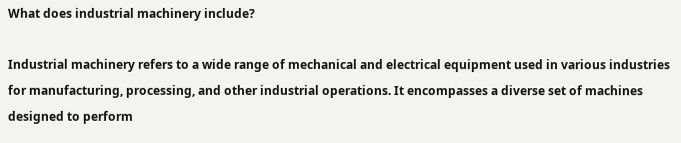What does industrial machinery include?

Industrial machinery refers to a wide range of mechanical and electrical equipment used in various industries for manufacturing, processing, and other industrial operations. It encompasses a diverse set of machines designed to perform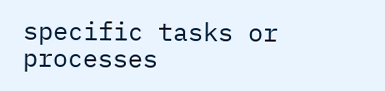specific tasks or processes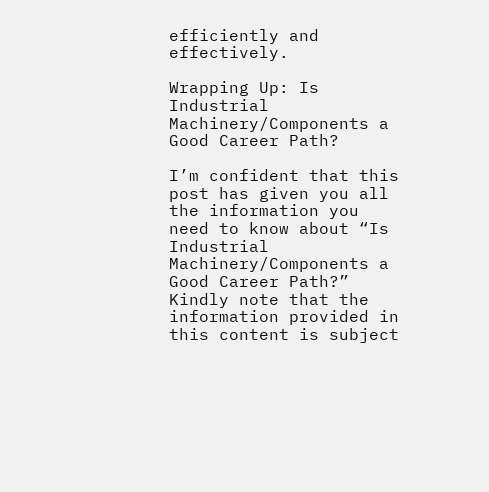efficiently and effectively.

Wrapping Up: Is Industrial Machinery/Components a Good Career Path?

I’m confident that this post has given you all the information you need to know about “Is Industrial Machinery/Components a Good Career Path?” Kindly note that the information provided in this content is subject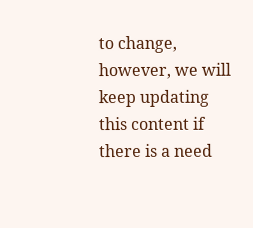to change, however, we will keep updating this content if there is a need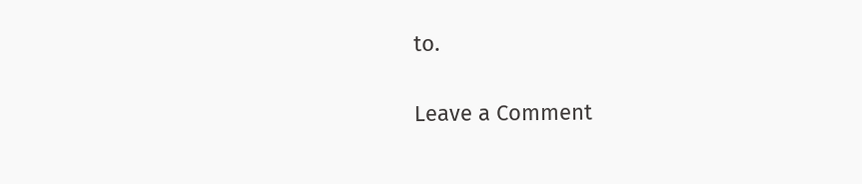to.

Leave a Comment